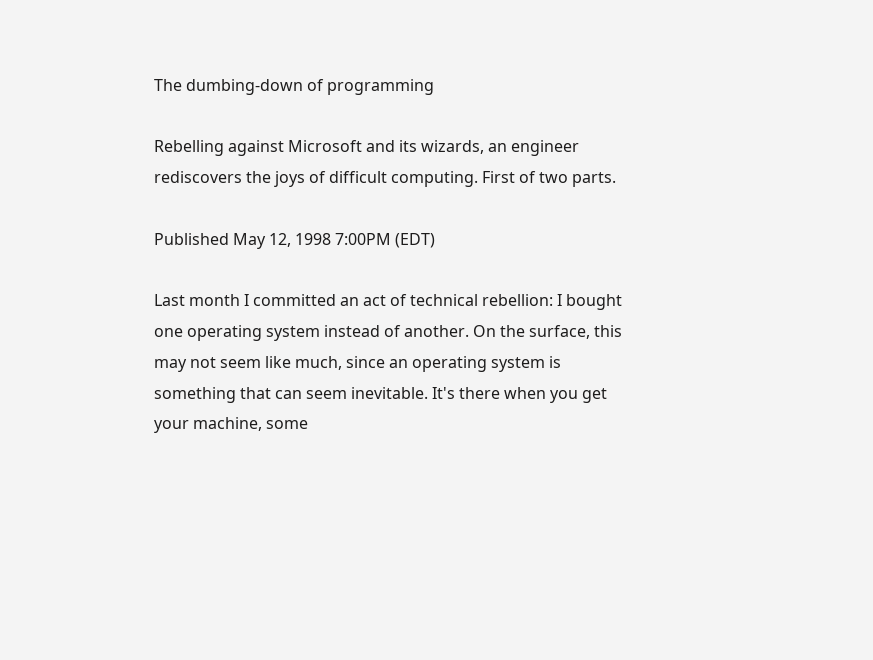The dumbing-down of programming

Rebelling against Microsoft and its wizards, an engineer rediscovers the joys of difficult computing. First of two parts.

Published May 12, 1998 7:00PM (EDT)

Last month I committed an act of technical rebellion: I bought one operating system instead of another. On the surface, this may not seem like much, since an operating system is something that can seem inevitable. It's there when you get your machine, some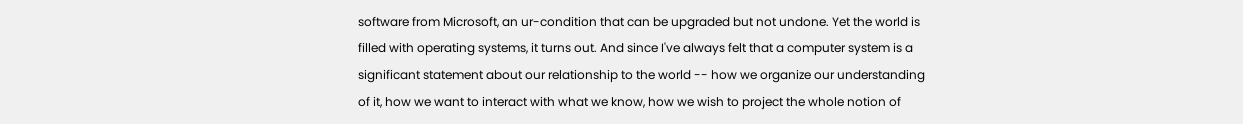software from Microsoft, an ur-condition that can be upgraded but not undone. Yet the world is filled with operating systems, it turns out. And since I've always felt that a computer system is a significant statement about our relationship to the world -- how we organize our understanding of it, how we want to interact with what we know, how we wish to project the whole notion of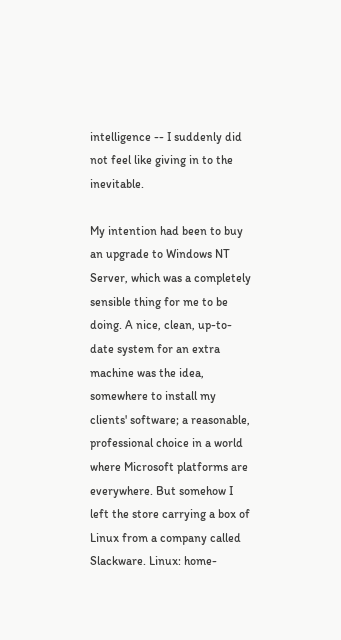intelligence -- I suddenly did not feel like giving in to the inevitable.

My intention had been to buy an upgrade to Windows NT Server, which was a completely sensible thing for me to be doing. A nice, clean, up-to-date system for an extra machine was the idea, somewhere to install my clients' software; a reasonable, professional choice in a world where Microsoft platforms are everywhere. But somehow I left the store carrying a box of Linux from a company called Slackware. Linux: home-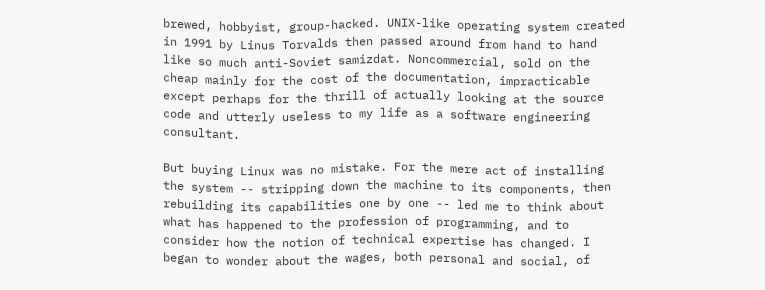brewed, hobbyist, group-hacked. UNIX-like operating system created in 1991 by Linus Torvalds then passed around from hand to hand like so much anti-Soviet samizdat. Noncommercial, sold on the cheap mainly for the cost of the documentation, impracticable except perhaps for the thrill of actually looking at the source code and utterly useless to my life as a software engineering consultant.

But buying Linux was no mistake. For the mere act of installing the system -- stripping down the machine to its components, then rebuilding its capabilities one by one -- led me to think about what has happened to the profession of programming, and to consider how the notion of technical expertise has changed. I began to wonder about the wages, both personal and social, of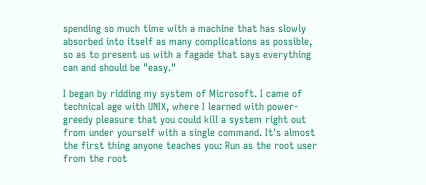spending so much time with a machine that has slowly absorbed into itself as many complications as possible, so as to present us with a fagade that says everything can and should be "easy."

I began by ridding my system of Microsoft. I came of technical age with UNIX, where I learned with power-greedy pleasure that you could kill a system right out from under yourself with a single command. It's almost the first thing anyone teaches you: Run as the root user from the root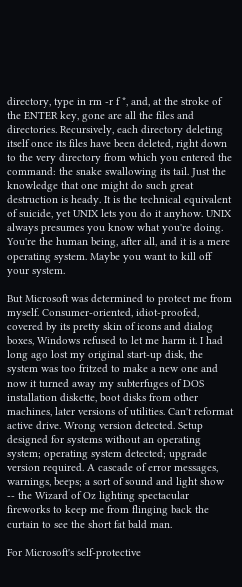directory, type in rm -r f *, and, at the stroke of the ENTER key, gone are all the files and directories. Recursively, each directory deleting itself once its files have been deleted, right down to the very directory from which you entered the command: the snake swallowing its tail. Just the knowledge that one might do such great destruction is heady. It is the technical equivalent of suicide, yet UNIX lets you do it anyhow. UNIX always presumes you know what you're doing. You're the human being, after all, and it is a mere operating system. Maybe you want to kill off your system.

But Microsoft was determined to protect me from myself. Consumer-oriented, idiot-proofed, covered by its pretty skin of icons and dialog boxes, Windows refused to let me harm it. I had long ago lost my original start-up disk, the system was too fritzed to make a new one and now it turned away my subterfuges of DOS installation diskette, boot disks from other machines, later versions of utilities. Can't reformat active drive. Wrong version detected. Setup designed for systems without an operating system; operating system detected; upgrade version required. A cascade of error messages, warnings, beeps; a sort of sound and light show -- the Wizard of Oz lighting spectacular fireworks to keep me from flinging back the curtain to see the short fat bald man.

For Microsoft's self-protective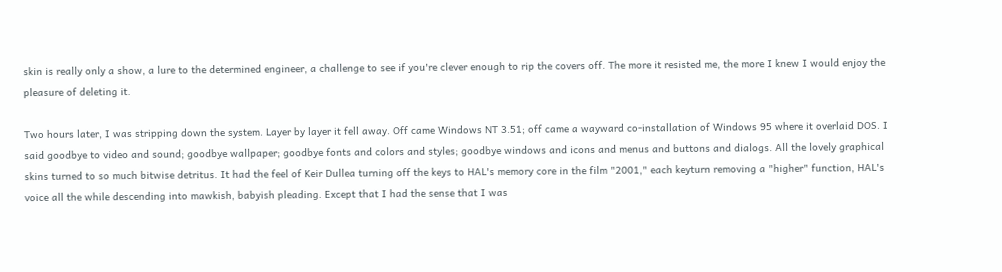skin is really only a show, a lure to the determined engineer, a challenge to see if you're clever enough to rip the covers off. The more it resisted me, the more I knew I would enjoy the pleasure of deleting it.

Two hours later, I was stripping down the system. Layer by layer it fell away. Off came Windows NT 3.51; off came a wayward co-installation of Windows 95 where it overlaid DOS. I said goodbye to video and sound; goodbye wallpaper; goodbye fonts and colors and styles; goodbye windows and icons and menus and buttons and dialogs. All the lovely graphical skins turned to so much bitwise detritus. It had the feel of Keir Dullea turning off the keys to HAL's memory core in the film "2001," each keyturn removing a "higher" function, HAL's voice all the while descending into mawkish, babyish pleading. Except that I had the sense that I was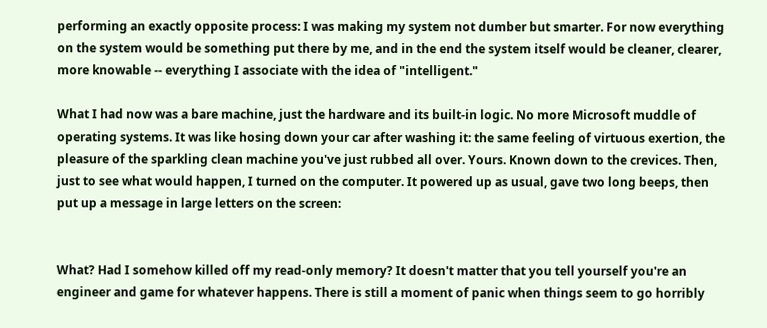performing an exactly opposite process: I was making my system not dumber but smarter. For now everything on the system would be something put there by me, and in the end the system itself would be cleaner, clearer, more knowable -- everything I associate with the idea of "intelligent."

What I had now was a bare machine, just the hardware and its built-in logic. No more Microsoft muddle of operating systems. It was like hosing down your car after washing it: the same feeling of virtuous exertion, the pleasure of the sparkling clean machine you've just rubbed all over. Yours. Known down to the crevices. Then, just to see what would happen, I turned on the computer. It powered up as usual, gave two long beeps, then put up a message in large letters on the screen:


What? Had I somehow killed off my read-only memory? It doesn't matter that you tell yourself you're an engineer and game for whatever happens. There is still a moment of panic when things seem to go horribly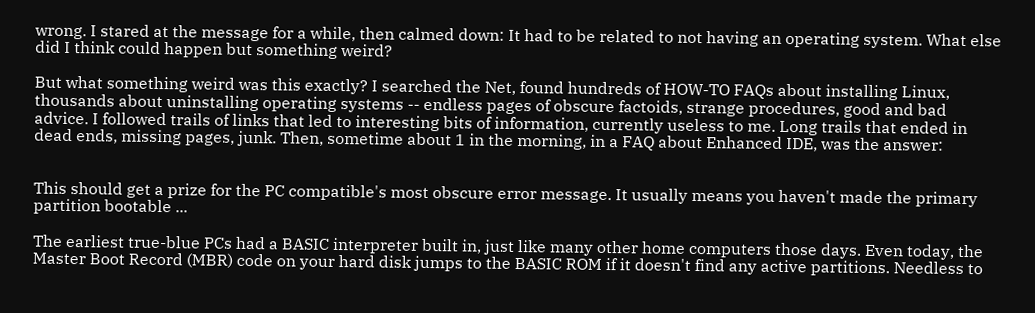wrong. I stared at the message for a while, then calmed down: It had to be related to not having an operating system. What else did I think could happen but something weird?

But what something weird was this exactly? I searched the Net, found hundreds of HOW-TO FAQs about installing Linux, thousands about uninstalling operating systems -- endless pages of obscure factoids, strange procedures, good and bad advice. I followed trails of links that led to interesting bits of information, currently useless to me. Long trails that ended in dead ends, missing pages, junk. Then, sometime about 1 in the morning, in a FAQ about Enhanced IDE, was the answer:


This should get a prize for the PC compatible's most obscure error message. It usually means you haven't made the primary partition bootable ...

The earliest true-blue PCs had a BASIC interpreter built in, just like many other home computers those days. Even today, the Master Boot Record (MBR) code on your hard disk jumps to the BASIC ROM if it doesn't find any active partitions. Needless to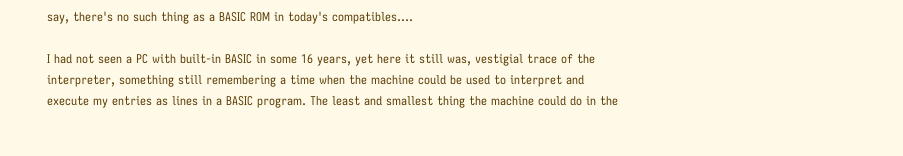say, there's no such thing as a BASIC ROM in today's compatibles....

I had not seen a PC with built-in BASIC in some 16 years, yet here it still was, vestigial trace of the interpreter, something still remembering a time when the machine could be used to interpret and execute my entries as lines in a BASIC program. The least and smallest thing the machine could do in the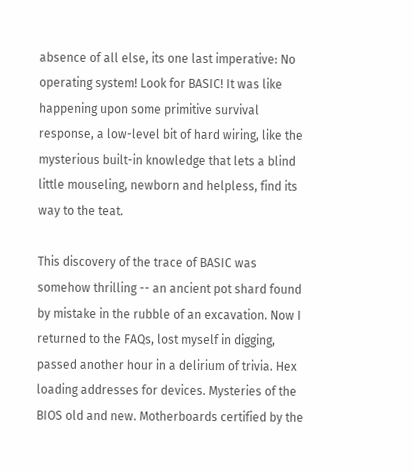absence of all else, its one last imperative: No operating system! Look for BASIC! It was like happening upon some primitive survival response, a low-level bit of hard wiring, like the mysterious built-in knowledge that lets a blind little mouseling, newborn and helpless, find its way to the teat.

This discovery of the trace of BASIC was somehow thrilling -- an ancient pot shard found by mistake in the rubble of an excavation. Now I returned to the FAQs, lost myself in digging, passed another hour in a delirium of trivia. Hex loading addresses for devices. Mysteries of the BIOS old and new. Motherboards certified by the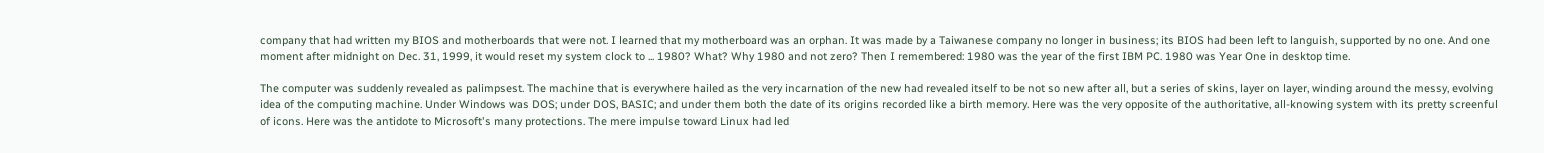company that had written my BIOS and motherboards that were not. I learned that my motherboard was an orphan. It was made by a Taiwanese company no longer in business; its BIOS had been left to languish, supported by no one. And one moment after midnight on Dec. 31, 1999, it would reset my system clock to ... 1980? What? Why 1980 and not zero? Then I remembered: 1980 was the year of the first IBM PC. 1980 was Year One in desktop time.

The computer was suddenly revealed as palimpsest. The machine that is everywhere hailed as the very incarnation of the new had revealed itself to be not so new after all, but a series of skins, layer on layer, winding around the messy, evolving idea of the computing machine. Under Windows was DOS; under DOS, BASIC; and under them both the date of its origins recorded like a birth memory. Here was the very opposite of the authoritative, all-knowing system with its pretty screenful of icons. Here was the antidote to Microsoft's many protections. The mere impulse toward Linux had led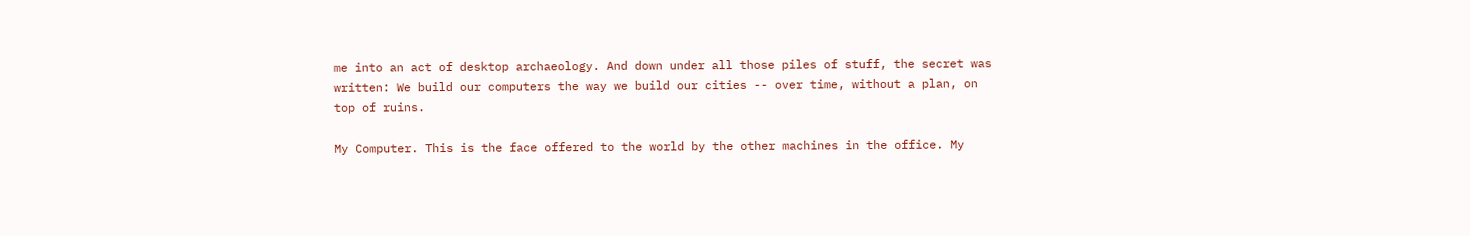me into an act of desktop archaeology. And down under all those piles of stuff, the secret was written: We build our computers the way we build our cities -- over time, without a plan, on top of ruins.

My Computer. This is the face offered to the world by the other machines in the office. My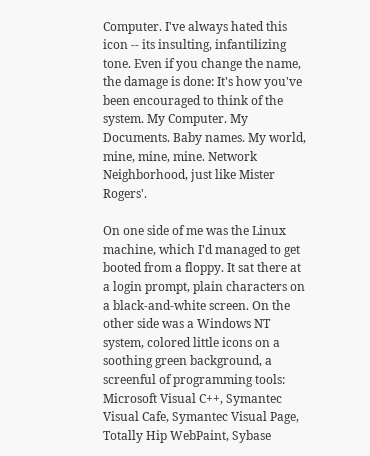Computer. I've always hated this icon -- its insulting, infantilizing tone. Even if you change the name, the damage is done: It's how you've been encouraged to think of the system. My Computer. My Documents. Baby names. My world, mine, mine, mine. Network Neighborhood, just like Mister Rogers'.

On one side of me was the Linux machine, which I'd managed to get booted from a floppy. It sat there at a login prompt, plain characters on a black-and-white screen. On the other side was a Windows NT system, colored little icons on a soothing green background, a screenful of programming tools: Microsoft Visual C++, Symantec Visual Cafe, Symantec Visual Page, Totally Hip WebPaint, Sybase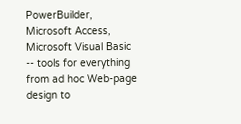PowerBuilder, Microsoft Access, Microsoft Visual Basic -- tools for everything from ad hoc Web-page design to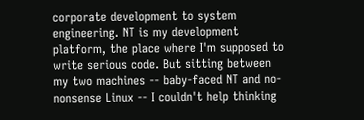corporate development to system engineering. NT is my development platform, the place where I'm supposed to write serious code. But sitting between my two machines -- baby-faced NT and no-nonsense Linux -- I couldn't help thinking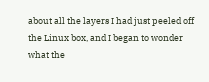about all the layers I had just peeled off the Linux box, and I began to wonder what the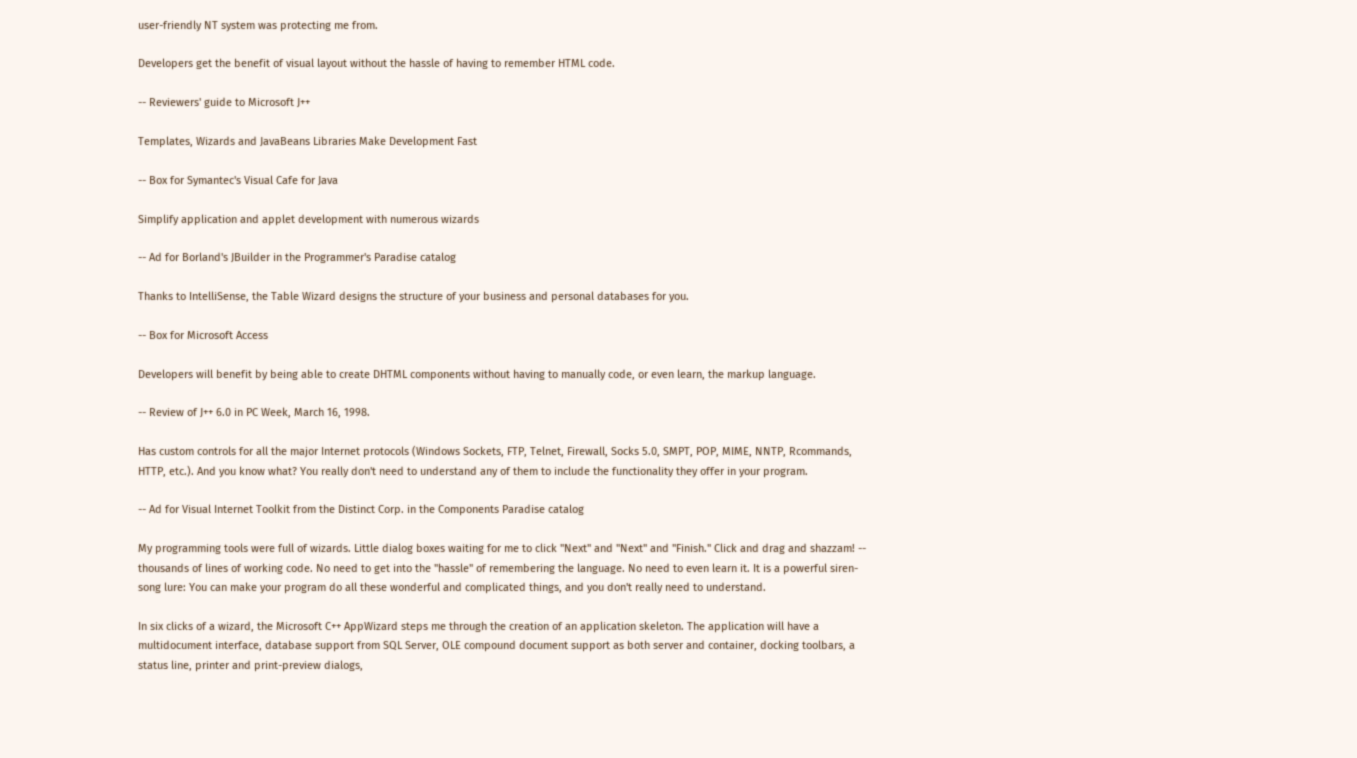user-friendly NT system was protecting me from.

Developers get the benefit of visual layout without the hassle of having to remember HTML code.

-- Reviewers' guide to Microsoft J++

Templates, Wizards and JavaBeans Libraries Make Development Fast

-- Box for Symantec's Visual Cafe for Java

Simplify application and applet development with numerous wizards

-- Ad for Borland's JBuilder in the Programmer's Paradise catalog

Thanks to IntelliSense, the Table Wizard designs the structure of your business and personal databases for you.

-- Box for Microsoft Access

Developers will benefit by being able to create DHTML components without having to manually code, or even learn, the markup language.

-- Review of J++ 6.0 in PC Week, March 16, 1998.

Has custom controls for all the major Internet protocols (Windows Sockets, FTP, Telnet, Firewall, Socks 5.0, SMPT, POP, MIME, NNTP, Rcommands, HTTP, etc.). And you know what? You really don't need to understand any of them to include the functionality they offer in your program.

-- Ad for Visual Internet Toolkit from the Distinct Corp. in the Components Paradise catalog

My programming tools were full of wizards. Little dialog boxes waiting for me to click "Next" and "Next" and "Finish." Click and drag and shazzam! -- thousands of lines of working code. No need to get into the "hassle" of remembering the language. No need to even learn it. It is a powerful siren-song lure: You can make your program do all these wonderful and complicated things, and you don't really need to understand.

In six clicks of a wizard, the Microsoft C++ AppWizard steps me through the creation of an application skeleton. The application will have a multidocument interface, database support from SQL Server, OLE compound document support as both server and container, docking toolbars, a status line, printer and print-preview dialogs,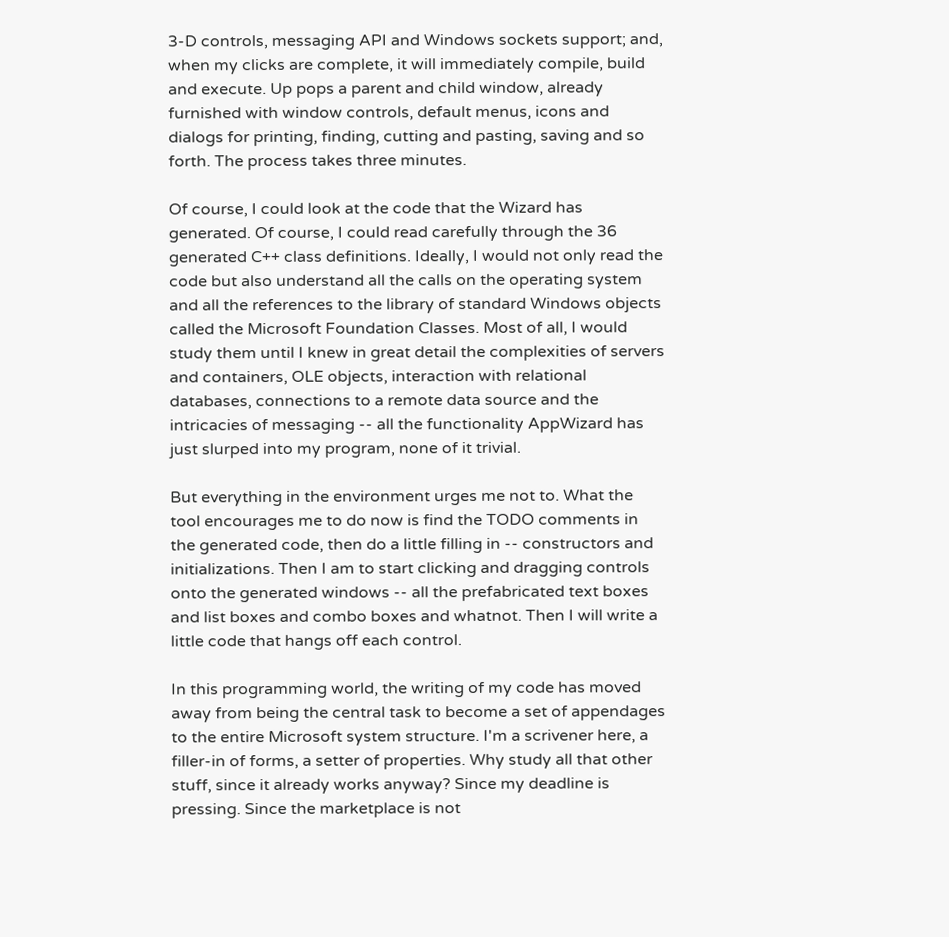3-D controls, messaging API and Windows sockets support; and, when my clicks are complete, it will immediately compile, build and execute. Up pops a parent and child window, already furnished with window controls, default menus, icons and dialogs for printing, finding, cutting and pasting, saving and so forth. The process takes three minutes.

Of course, I could look at the code that the Wizard has generated. Of course, I could read carefully through the 36 generated C++ class definitions. Ideally, I would not only read the code but also understand all the calls on the operating system and all the references to the library of standard Windows objects called the Microsoft Foundation Classes. Most of all, I would study them until I knew in great detail the complexities of servers and containers, OLE objects, interaction with relational databases, connections to a remote data source and the intricacies of messaging -- all the functionality AppWizard has just slurped into my program, none of it trivial.

But everything in the environment urges me not to. What the tool encourages me to do now is find the TODO comments in the generated code, then do a little filling in -- constructors and initializations. Then I am to start clicking and dragging controls onto the generated windows -- all the prefabricated text boxes and list boxes and combo boxes and whatnot. Then I will write a little code that hangs off each control.

In this programming world, the writing of my code has moved away from being the central task to become a set of appendages to the entire Microsoft system structure. I'm a scrivener here, a filler-in of forms, a setter of properties. Why study all that other stuff, since it already works anyway? Since my deadline is pressing. Since the marketplace is not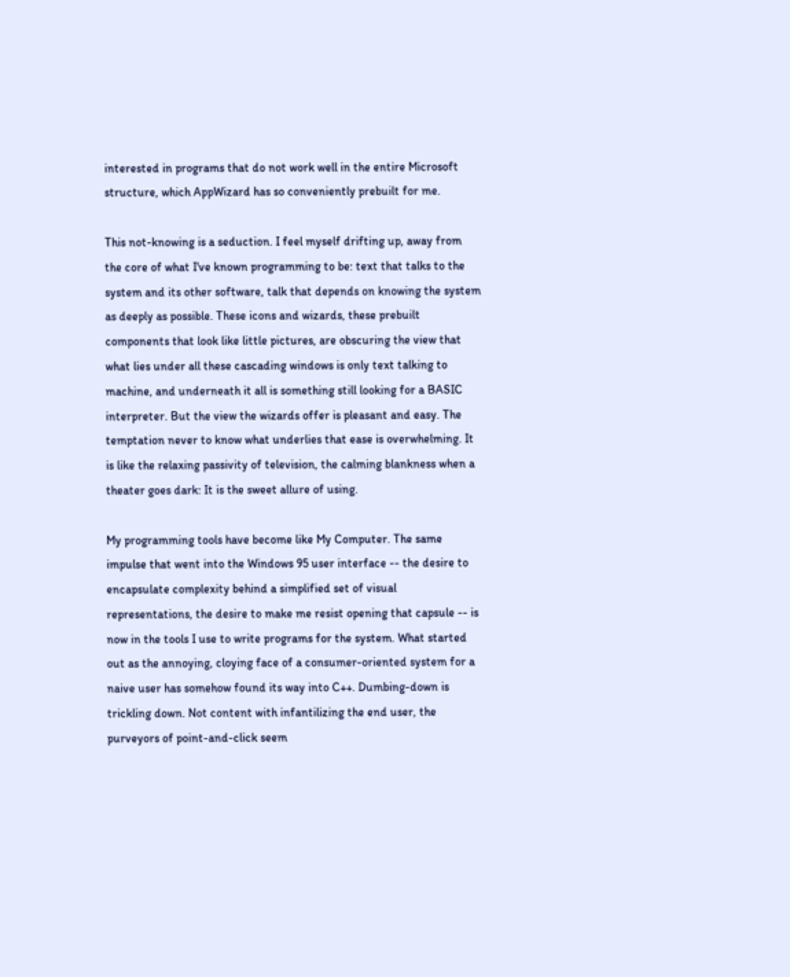interested in programs that do not work well in the entire Microsoft structure, which AppWizard has so conveniently prebuilt for me.

This not-knowing is a seduction. I feel myself drifting up, away from the core of what I've known programming to be: text that talks to the system and its other software, talk that depends on knowing the system as deeply as possible. These icons and wizards, these prebuilt components that look like little pictures, are obscuring the view that what lies under all these cascading windows is only text talking to machine, and underneath it all is something still looking for a BASIC interpreter. But the view the wizards offer is pleasant and easy. The temptation never to know what underlies that ease is overwhelming. It is like the relaxing passivity of television, the calming blankness when a theater goes dark: It is the sweet allure of using.

My programming tools have become like My Computer. The same impulse that went into the Windows 95 user interface -- the desire to encapsulate complexity behind a simplified set of visual representations, the desire to make me resist opening that capsule -- is now in the tools I use to write programs for the system. What started out as the annoying, cloying face of a consumer-oriented system for a naive user has somehow found its way into C++. Dumbing-down is trickling down. Not content with infantilizing the end user, the purveyors of point-and-click seem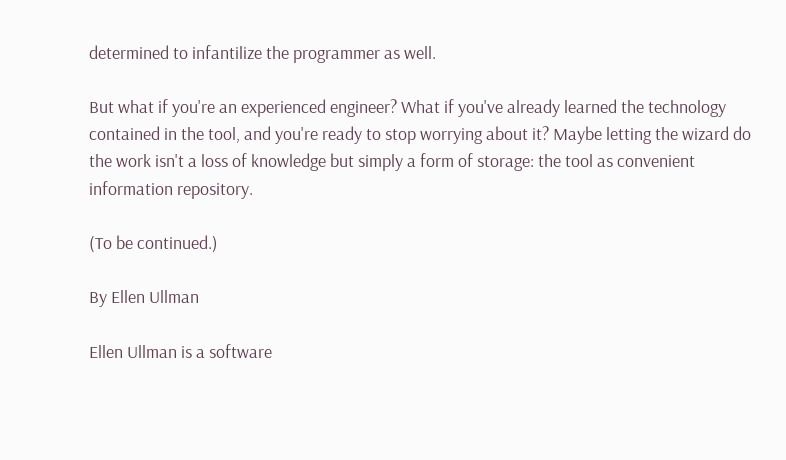determined to infantilize the programmer as well.

But what if you're an experienced engineer? What if you've already learned the technology contained in the tool, and you're ready to stop worrying about it? Maybe letting the wizard do the work isn't a loss of knowledge but simply a form of storage: the tool as convenient information repository.

(To be continued.)

By Ellen Ullman

Ellen Ullman is a software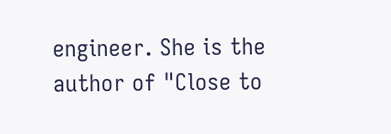engineer. She is the author of "Close to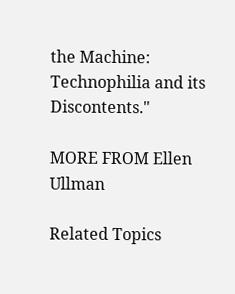the Machine: Technophilia and its Discontents."

MORE FROM Ellen Ullman

Related Topics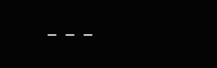---